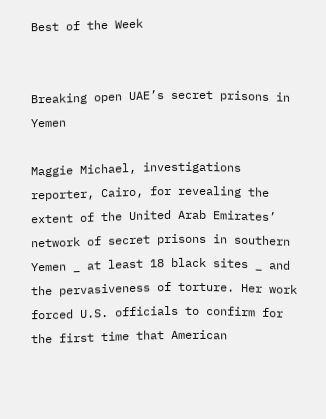Best of the Week


Breaking open UAE’s secret prisons in Yemen

Maggie Michael, investigations reporter, Cairo, for revealing the extent of the United Arab Emirates’ network of secret prisons in southern Yemen _ at least 18 black sites _ and the pervasiveness of torture. Her work forced U.S. officials to confirm for the first time that American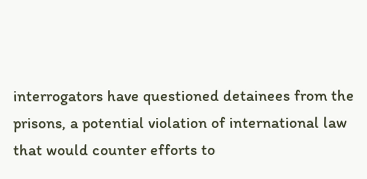interrogators have questioned detainees from the prisons, a potential violation of international law that would counter efforts to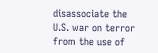disassociate the U.S. war on terror from the use of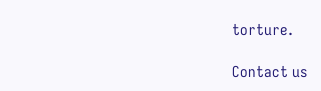torture.

Contact us